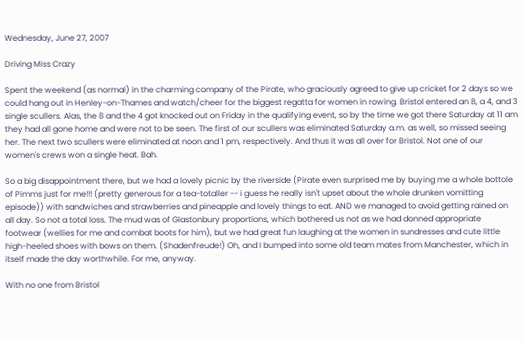Wednesday, June 27, 2007

Driving Miss Crazy

Spent the weekend (as normal) in the charming company of the Pirate, who graciously agreed to give up cricket for 2 days so we could hang out in Henley-on-Thames and watch/cheer for the biggest regatta for women in rowing. Bristol entered an 8, a 4, and 3 single scullers. Alas, the 8 and the 4 got knocked out on Friday in the qualifying event, so by the time we got there Saturday at 11 am they had all gone home and were not to be seen. The first of our scullers was eliminated Saturday a.m. as well, so missed seeing her. The next two scullers were eliminated at noon and 1 pm, respectively. And thus it was all over for Bristol. Not one of our women's crews won a single heat. Bah.

So a big disappointment there, but we had a lovely picnic by the riverside (Pirate even surprised me by buying me a whole bottole of Pimms just for me!!! (pretty generous for a tea-totaller -- i guess he really isn't upset about the whole drunken vomitting episode)) with sandwiches and strawberries and pineapple and lovely things to eat. AND we managed to avoid getting rained on all day. So not a total loss. The mud was of Glastonbury proportions, which bothered us not as we had donned appropriate footwear (wellies for me and combat boots for him), but we had great fun laughing at the women in sundresses and cute little high-heeled shoes with bows on them. (Shadenfreude!) Oh, and I bumped into some old team mates from Manchester, which in itself made the day worthwhile. For me, anyway.

With no one from Bristol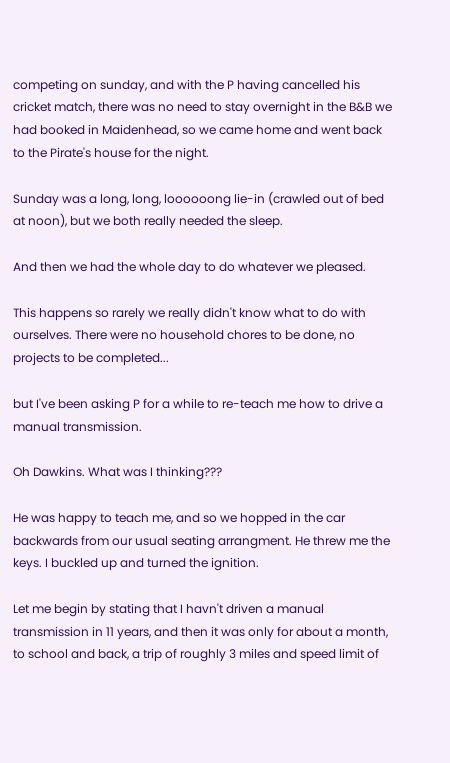competing on sunday, and with the P having cancelled his cricket match, there was no need to stay overnight in the B&B we had booked in Maidenhead, so we came home and went back to the Pirate's house for the night.

Sunday was a long, long, loooooong lie-in (crawled out of bed at noon), but we both really needed the sleep.

And then we had the whole day to do whatever we pleased.

This happens so rarely we really didn't know what to do with ourselves. There were no household chores to be done, no projects to be completed...

but I've been asking P for a while to re-teach me how to drive a manual transmission.

Oh Dawkins. What was I thinking???

He was happy to teach me, and so we hopped in the car backwards from our usual seating arrangment. He threw me the keys. I buckled up and turned the ignition.

Let me begin by stating that I havn't driven a manual transmission in 11 years, and then it was only for about a month, to school and back, a trip of roughly 3 miles and speed limit of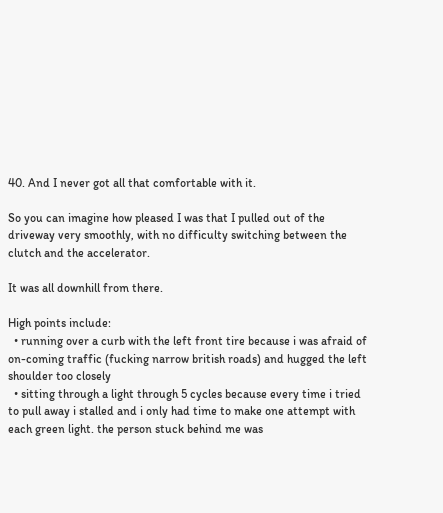40. And I never got all that comfortable with it.

So you can imagine how pleased I was that I pulled out of the driveway very smoothly, with no difficulty switching between the clutch and the accelerator.

It was all downhill from there.

High points include:
  • running over a curb with the left front tire because i was afraid of on-coming traffic (fucking narrow british roads) and hugged the left shoulder too closely
  • sitting through a light through 5 cycles because every time i tried to pull away i stalled and i only had time to make one attempt with each green light. the person stuck behind me was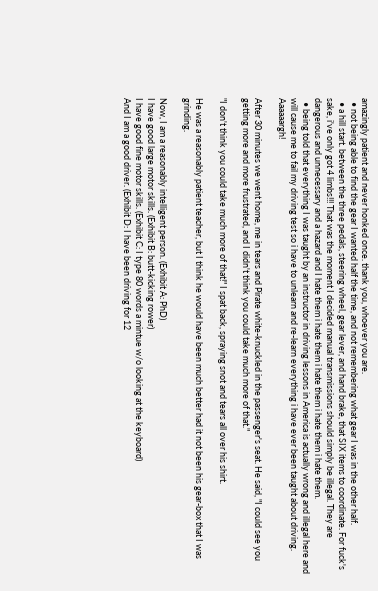amazingly patient and never honked once. thank you, whoever you are.
  • not being able to find the gear I wanted half the time, and not remembering what gear I was in the other half.
  • a hill start. between the three pedals, steering wheel, gear lever, and hand brake, that SIX items to coordinate. For fuck's sake, i've only got 4 limbs!!! That was the moment I decided manual transmissions should simply be illegal. They are dangerous and unnecessary and a hazard and I hate them i hate them i hate them i hate them i hate them.
  • being told that everything I was taught by an instructor in driving lessons in America is actually wrong and illegal here and will cause me to fail my driving test so i have to unlearn and re-learn everything i have ever been taught about driving. Aaaaaargh!

After 30 minutes we went home, me in tears and Pirate white-knuckled in the passenger's seat. He said, "I could see you getting more and more frustrated, and I didn't think you could take much more of that."

"I don't think you could take much more of that!" I spat back, spraying snot and tears all over his shirt.

He was a reasonably patient teacher, but I think he would have been much better had it not been his gear-box that I was grinding.

Now, I am a reasonably intelligent person. (Exhibit A: PhD)
I have good large motor skills. (Exhibit B: butt-kicking rower)
I have good fine motor skills. (Exhibit C: I type 80 words a mintue w/o looking at the keyboard)
And I am a good driver. (Exhibit D: I have been driving for 12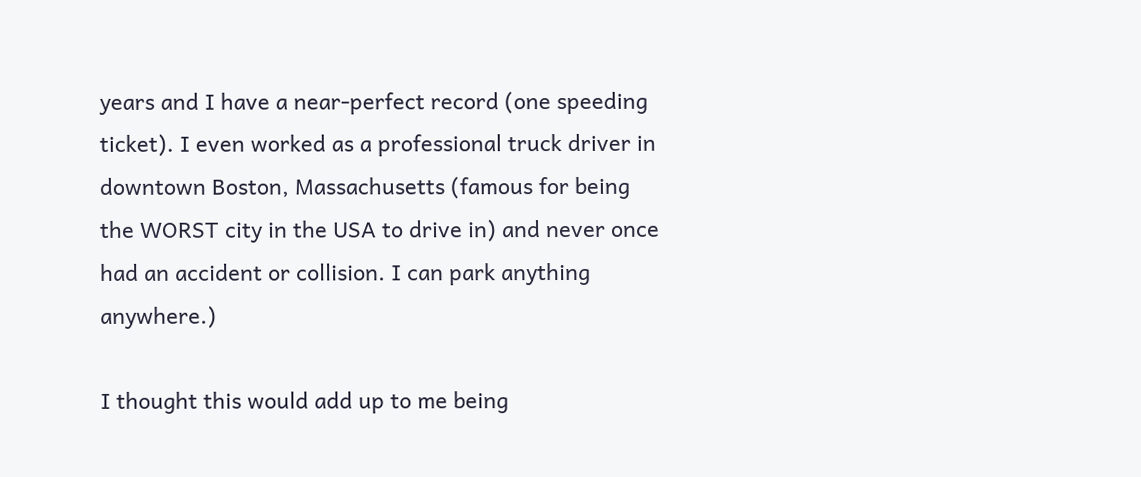years and I have a near-perfect record (one speeding ticket). I even worked as a professional truck driver in downtown Boston, Massachusetts (famous for being the WORST city in the USA to drive in) and never once had an accident or collision. I can park anything anywhere.)

I thought this would add up to me being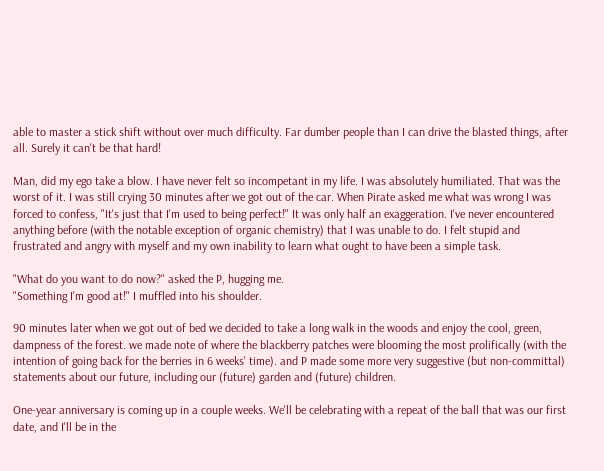able to master a stick shift without over much difficulty. Far dumber people than I can drive the blasted things, after all. Surely it can't be that hard!

Man, did my ego take a blow. I have never felt so incompetant in my life. I was absolutely humiliated. That was the worst of it. I was still crying 30 minutes after we got out of the car. When Pirate asked me what was wrong I was forced to confess, "It's just that I'm used to being perfect!" It was only half an exaggeration. I've never encountered anything before (with the notable exception of organic chemistry) that I was unable to do. I felt stupid and frustrated and angry with myself and my own inability to learn what ought to have been a simple task.

"What do you want to do now?" asked the P, hugging me.
"Something I'm good at!" I muffled into his shoulder.

90 minutes later when we got out of bed we decided to take a long walk in the woods and enjoy the cool, green, dampness of the forest. we made note of where the blackberry patches were blooming the most prolifically (with the intention of going back for the berries in 6 weeks' time). and P made some more very suggestive (but non-committal) statements about our future, including our (future) garden and (future) children.

One-year anniversary is coming up in a couple weeks. We'll be celebrating with a repeat of the ball that was our first date, and I'll be in the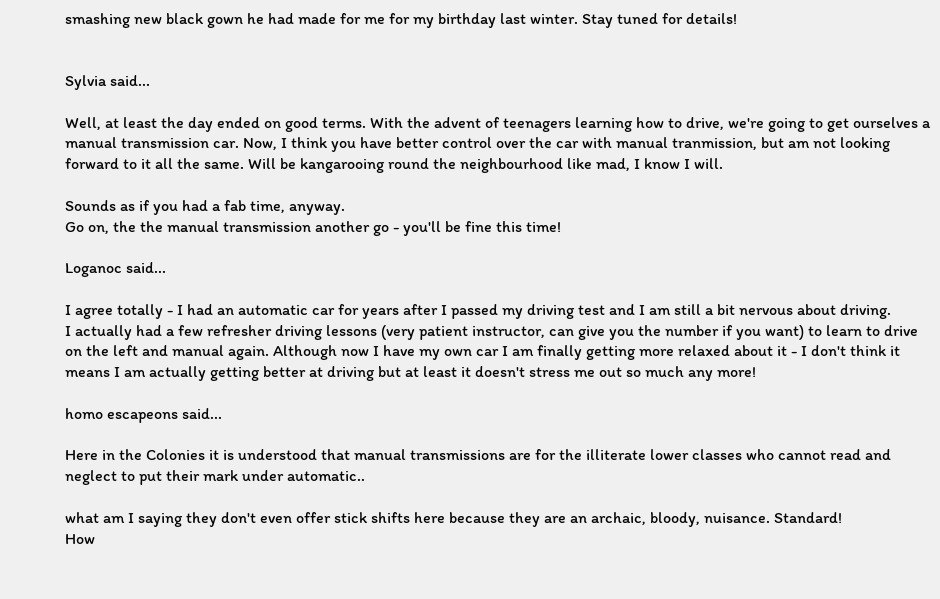smashing new black gown he had made for me for my birthday last winter. Stay tuned for details!


Sylvia said...

Well, at least the day ended on good terms. With the advent of teenagers learning how to drive, we're going to get ourselves a manual transmission car. Now, I think you have better control over the car with manual tranmission, but am not looking forward to it all the same. Will be kangarooing round the neighbourhood like mad, I know I will.

Sounds as if you had a fab time, anyway.
Go on, the the manual transmission another go - you'll be fine this time!

Loganoc said...

I agree totally - I had an automatic car for years after I passed my driving test and I am still a bit nervous about driving.
I actually had a few refresher driving lessons (very patient instructor, can give you the number if you want) to learn to drive on the left and manual again. Although now I have my own car I am finally getting more relaxed about it - I don't think it means I am actually getting better at driving but at least it doesn't stress me out so much any more!

homo escapeons said...

Here in the Colonies it is understood that manual transmissions are for the illiterate lower classes who cannot read and neglect to put their mark under automatic..

what am I saying they don't even offer stick shifts here because they are an archaic, bloody, nuisance. Standard!
How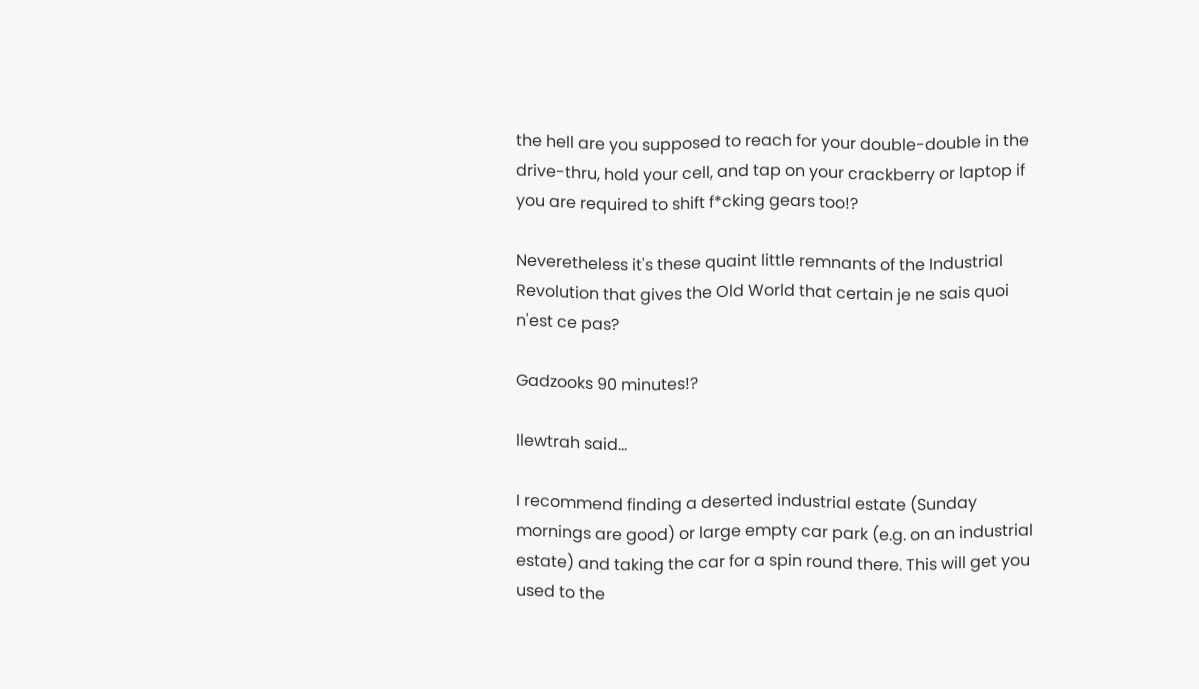the hell are you supposed to reach for your double-double in the drive-thru, hold your cell, and tap on your crackberry or laptop if you are required to shift f*cking gears too!?

Neveretheless it's these quaint little remnants of the Industrial Revolution that gives the Old World that certain je ne sais quoi n'est ce pas?

Gadzooks 90 minutes!?

llewtrah said...

I recommend finding a deserted industrial estate (Sunday mornings are good) or large empty car park (e.g. on an industrial estate) and taking the car for a spin round there. This will get you used to the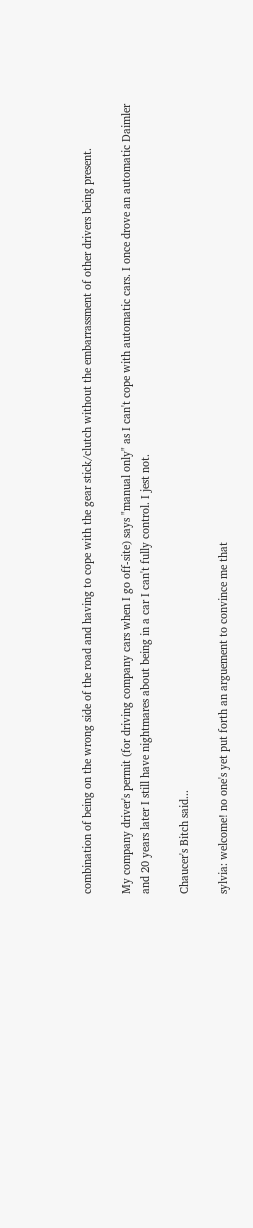combination of being on the wrong side of the road and having to cope with the gear stick/clutch without the embarrassment of other drivers being present.

My company driver's permit (for driving company cars when I go off-site) says "manual only" as I can't cope with automatic cars. I once drove an automatic Daimler and 20 years later I still have nightmares about being in a car I can't fully control. I jest not.

Chaucer's Bitch said...

sylvia: welcome! no one's yet put forth an arguement to convince me that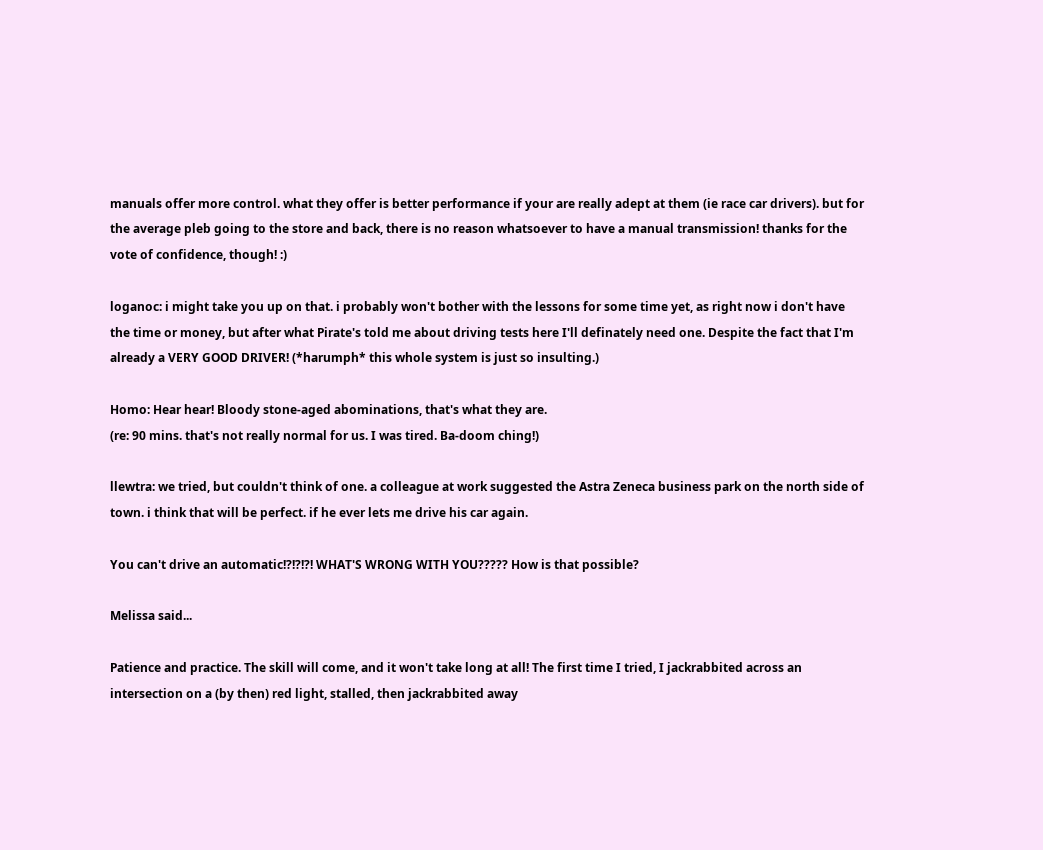manuals offer more control. what they offer is better performance if your are really adept at them (ie race car drivers). but for the average pleb going to the store and back, there is no reason whatsoever to have a manual transmission! thanks for the vote of confidence, though! :)

loganoc: i might take you up on that. i probably won't bother with the lessons for some time yet, as right now i don't have the time or money, but after what Pirate's told me about driving tests here I'll definately need one. Despite the fact that I'm already a VERY GOOD DRIVER! (*harumph* this whole system is just so insulting.)

Homo: Hear hear! Bloody stone-aged abominations, that's what they are.
(re: 90 mins. that's not really normal for us. I was tired. Ba-doom ching!)

llewtra: we tried, but couldn't think of one. a colleague at work suggested the Astra Zeneca business park on the north side of town. i think that will be perfect. if he ever lets me drive his car again.

You can't drive an automatic!?!?!?! WHAT'S WRONG WITH YOU????? How is that possible?

Melissa said...

Patience and practice. The skill will come, and it won't take long at all! The first time I tried, I jackrabbited across an intersection on a (by then) red light, stalled, then jackrabbited away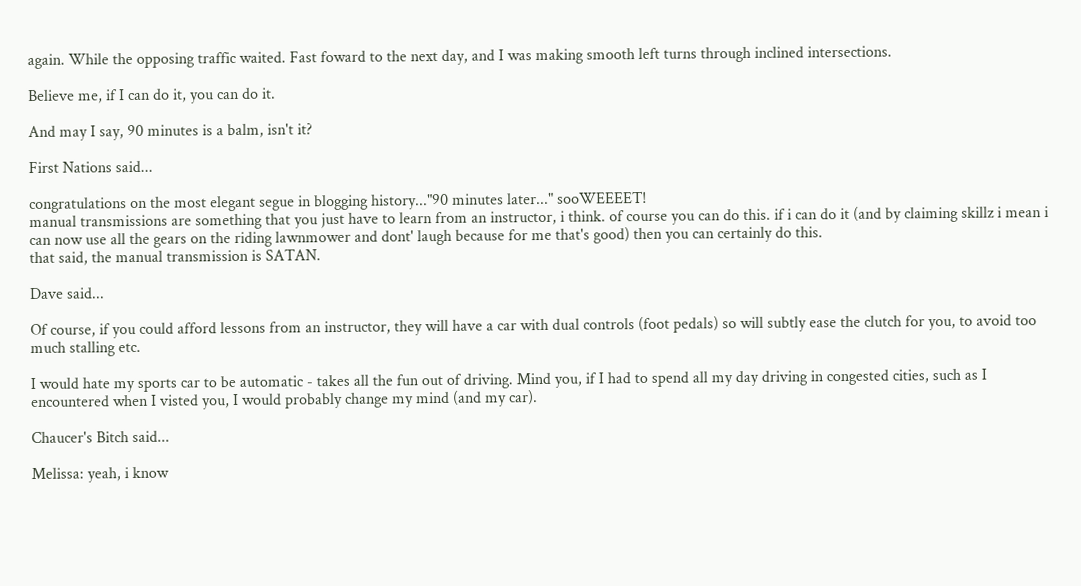again. While the opposing traffic waited. Fast foward to the next day, and I was making smooth left turns through inclined intersections.

Believe me, if I can do it, you can do it.

And may I say, 90 minutes is a balm, isn't it?

First Nations said...

congratulations on the most elegant segue in blogging history..."90 minutes later..." sooWEEEET!
manual transmissions are something that you just have to learn from an instructor, i think. of course you can do this. if i can do it (and by claiming skillz i mean i can now use all the gears on the riding lawnmower and dont' laugh because for me that's good) then you can certainly do this.
that said, the manual transmission is SATAN.

Dave said...

Of course, if you could afford lessons from an instructor, they will have a car with dual controls (foot pedals) so will subtly ease the clutch for you, to avoid too much stalling etc.

I would hate my sports car to be automatic - takes all the fun out of driving. Mind you, if I had to spend all my day driving in congested cities, such as I encountered when I visted you, I would probably change my mind (and my car).

Chaucer's Bitch said...

Melissa: yeah, i know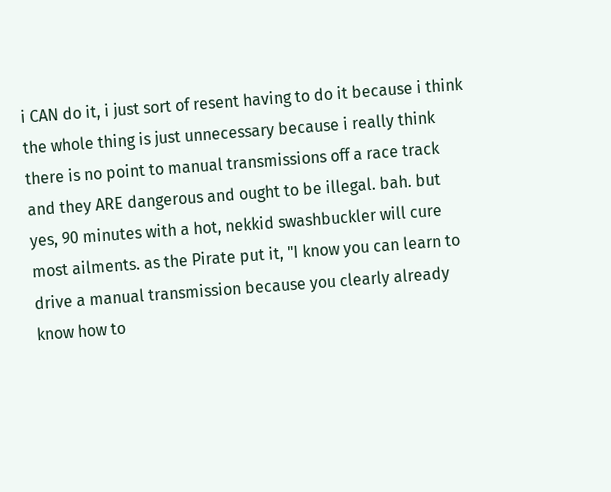i CAN do it, i just sort of resent having to do it because i think the whole thing is just unnecessary because i really think there is no point to manual transmissions off a race track and they ARE dangerous and ought to be illegal. bah. but yes, 90 minutes with a hot, nekkid swashbuckler will cure most ailments. as the Pirate put it, "I know you can learn to drive a manual transmission because you clearly already know how to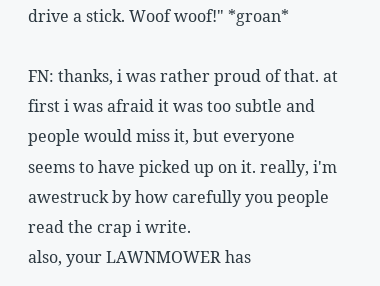drive a stick. Woof woof!" *groan*

FN: thanks, i was rather proud of that. at first i was afraid it was too subtle and people would miss it, but everyone seems to have picked up on it. really, i'm awestruck by how carefully you people read the crap i write.
also, your LAWNMOWER has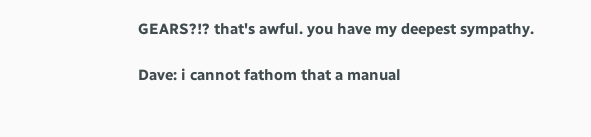GEARS?!? that's awful. you have my deepest sympathy.

Dave: i cannot fathom that a manual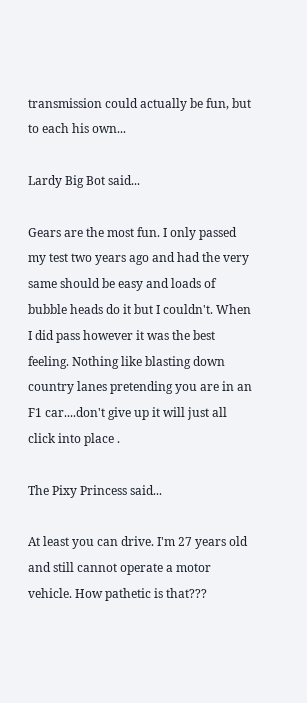transmission could actually be fun, but to each his own...

Lardy Big Bot said...

Gears are the most fun. I only passed my test two years ago and had the very same should be easy and loads of bubble heads do it but I couldn't. When I did pass however it was the best feeling. Nothing like blasting down country lanes pretending you are in an F1 car....don't give up it will just all click into place .

The Pixy Princess said...

At least you can drive. I'm 27 years old and still cannot operate a motor vehicle. How pathetic is that???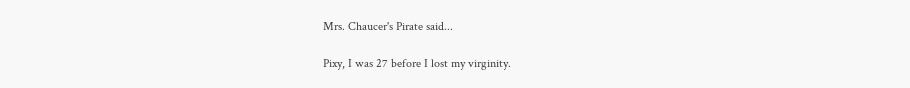Mrs. Chaucer's Pirate said...

Pixy, I was 27 before I lost my virginity.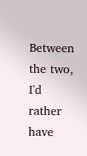Between the two, I'd rather have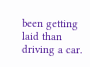been getting laid than driving a car.